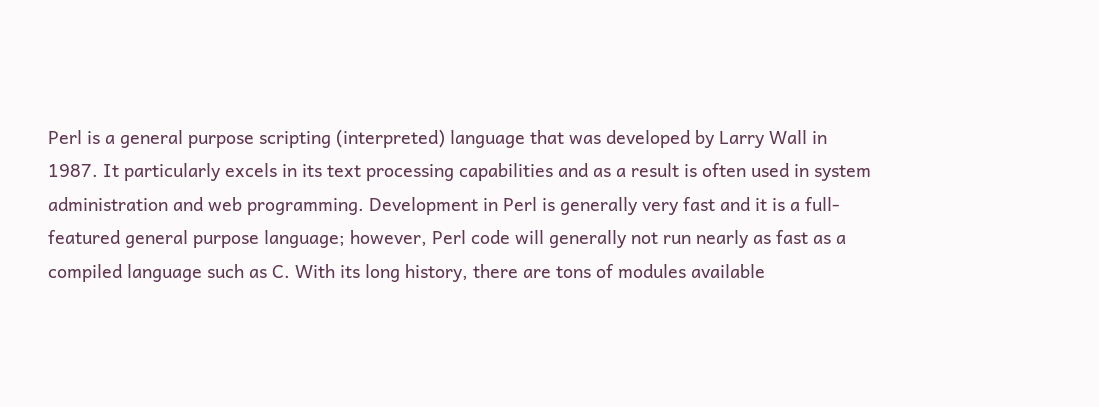Perl is a general purpose scripting (interpreted) language that was developed by Larry Wall in 1987. It particularly excels in its text processing capabilities and as a result is often used in system administration and web programming. Development in Perl is generally very fast and it is a full-featured general purpose language; however, Perl code will generally not run nearly as fast as a compiled language such as C. With its long history, there are tons of modules available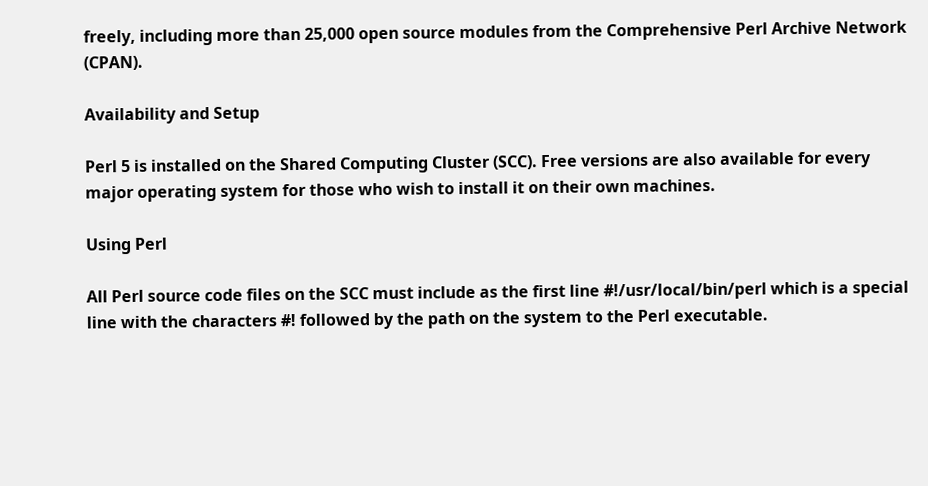freely, including more than 25,000 open source modules from the Comprehensive Perl Archive Network (CPAN).

Availability and Setup

Perl 5 is installed on the Shared Computing Cluster (SCC). Free versions are also available for every major operating system for those who wish to install it on their own machines.

Using Perl

All Perl source code files on the SCC must include as the first line #!/usr/local/bin/perl which is a special line with the characters #! followed by the path on the system to the Perl executable.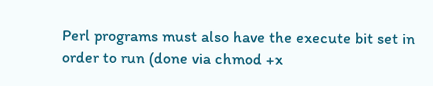Perl programs must also have the execute bit set in order to run (done via chmod +x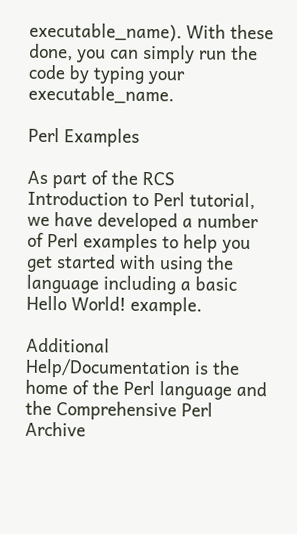executable_name). With these done, you can simply run the code by typing your executable_name.

Perl Examples

As part of the RCS Introduction to Perl tutorial, we have developed a number of Perl examples to help you get started with using the language including a basic Hello World! example.

Additional Help/Documentation is the home of the Perl language and the Comprehensive Perl Archive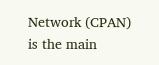Network (CPAN) is the main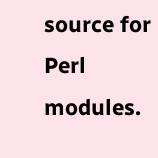source for Perl modules.